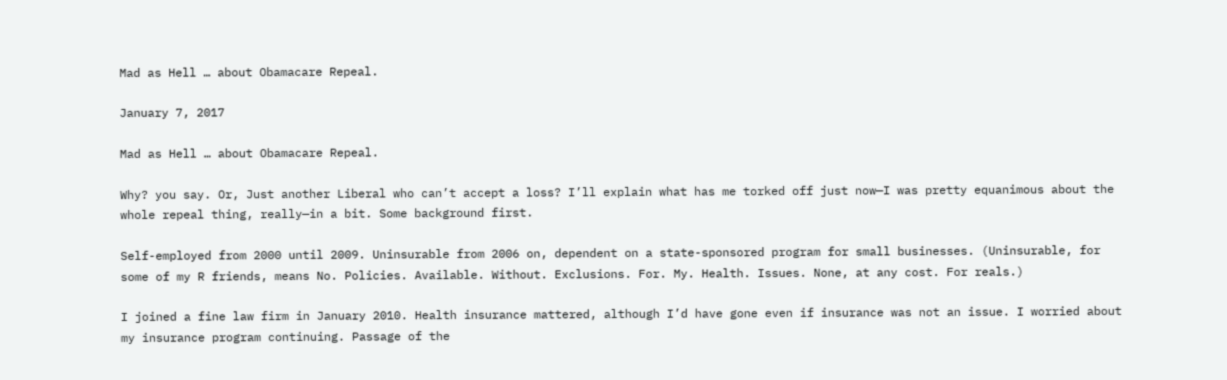Mad as Hell … about Obamacare Repeal.

January 7, 2017

Mad as Hell … about Obamacare Repeal.

Why? you say. Or, Just another Liberal who can’t accept a loss? I’ll explain what has me torked off just now—I was pretty equanimous about the whole repeal thing, really—in a bit. Some background first.

Self-employed from 2000 until 2009. Uninsurable from 2006 on, dependent on a state-sponsored program for small businesses. (Uninsurable, for some of my R friends, means No. Policies. Available. Without. Exclusions. For. My. Health. Issues. None, at any cost. For reals.)

I joined a fine law firm in January 2010. Health insurance mattered, although I’d have gone even if insurance was not an issue. I worried about my insurance program continuing. Passage of the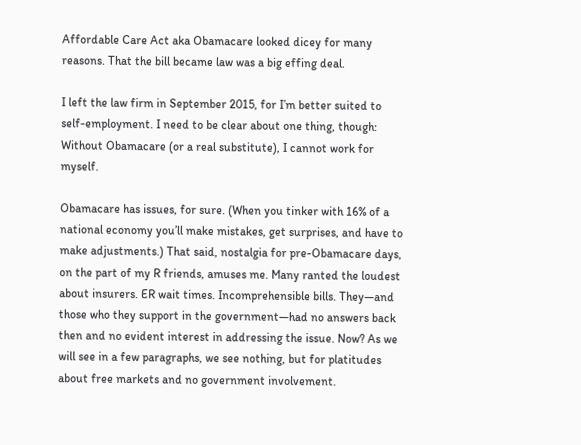Affordable Care Act aka Obamacare looked dicey for many reasons. That the bill became law was a big effing deal.

I left the law firm in September 2015, for I’m better suited to self-employment. I need to be clear about one thing, though: Without Obamacare (or a real substitute), I cannot work for myself.

Obamacare has issues, for sure. (When you tinker with 16% of a national economy you’ll make mistakes, get surprises, and have to make adjustments.) That said, nostalgia for pre-Obamacare days, on the part of my R friends, amuses me. Many ranted the loudest about insurers. ER wait times. Incomprehensible bills. They—and those who they support in the government—had no answers back then and no evident interest in addressing the issue. Now? As we will see in a few paragraphs, we see nothing, but for platitudes about free markets and no government involvement.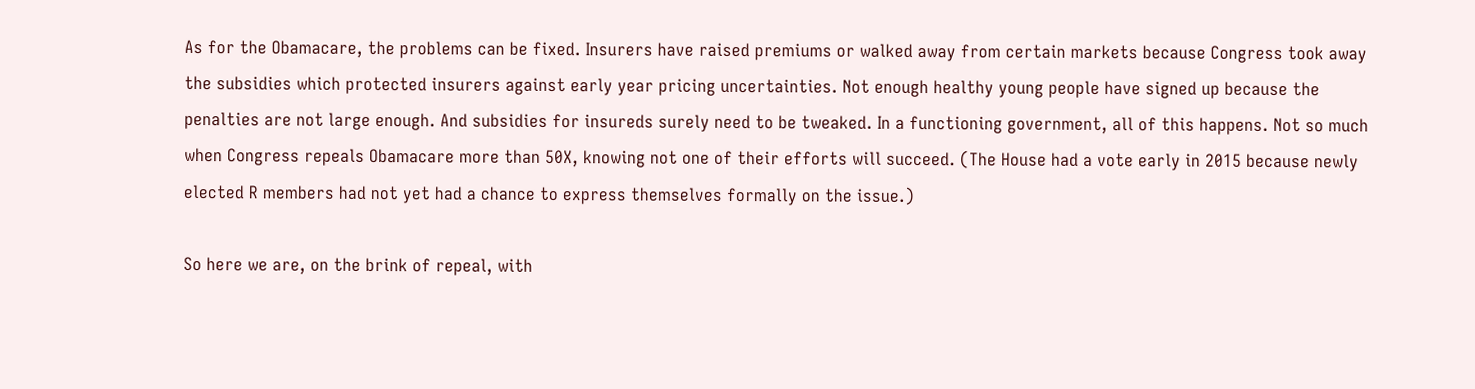As for the Obamacare, the problems can be fixed. Insurers have raised premiums or walked away from certain markets because Congress took away the subsidies which protected insurers against early year pricing uncertainties. Not enough healthy young people have signed up because the penalties are not large enough. And subsidies for insureds surely need to be tweaked. In a functioning government, all of this happens. Not so much when Congress repeals Obamacare more than 50X, knowing not one of their efforts will succeed. (The House had a vote early in 2015 because newly elected R members had not yet had a chance to express themselves formally on the issue.)

So here we are, on the brink of repeal, with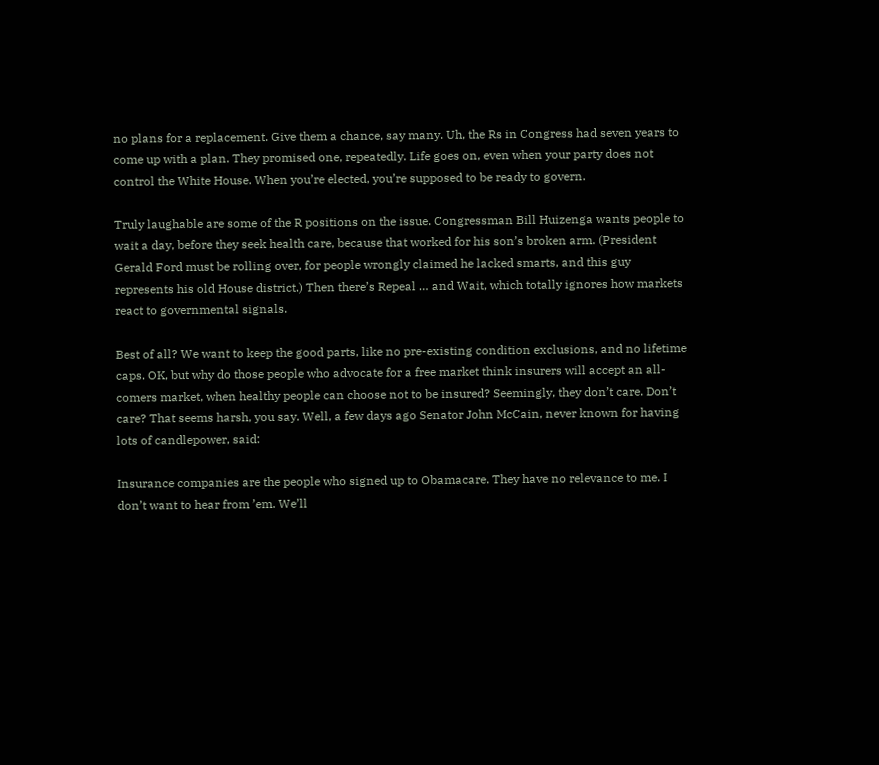no plans for a replacement. Give them a chance, say many. Uh, the Rs in Congress had seven years to come up with a plan. They promised one, repeatedly. Life goes on, even when your party does not control the White House. When you’re elected, you’re supposed to be ready to govern.

Truly laughable are some of the R positions on the issue. Congressman Bill Huizenga wants people to wait a day, before they seek health care, because that worked for his son’s broken arm. (President Gerald Ford must be rolling over, for people wrongly claimed he lacked smarts, and this guy represents his old House district.) Then there’s Repeal … and Wait, which totally ignores how markets react to governmental signals.

Best of all? We want to keep the good parts, like no pre-existing condition exclusions, and no lifetime caps. OK, but why do those people who advocate for a free market think insurers will accept an all-comers market, when healthy people can choose not to be insured? Seemingly, they don’t care. Don’t care? That seems harsh, you say. Well, a few days ago Senator John McCain, never known for having lots of candlepower, said:

Insurance companies are the people who signed up to Obamacare. They have no relevance to me. I don’t want to hear from ’em. We’ll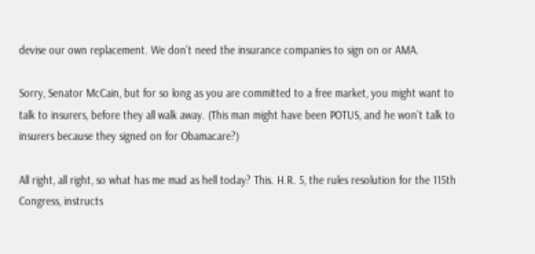devise our own replacement. We don’t need the insurance companies to sign on or AMA.

Sorry, Senator McCain, but for so long as you are committed to a free market, you might want to talk to insurers, before they all walk away. (This man might have been POTUS, and he won’t talk to insurers because they signed on for Obamacare?)

All right, all right, so what has me mad as hell today? This. H.R. 5, the rules resolution for the 115th Congress, instructs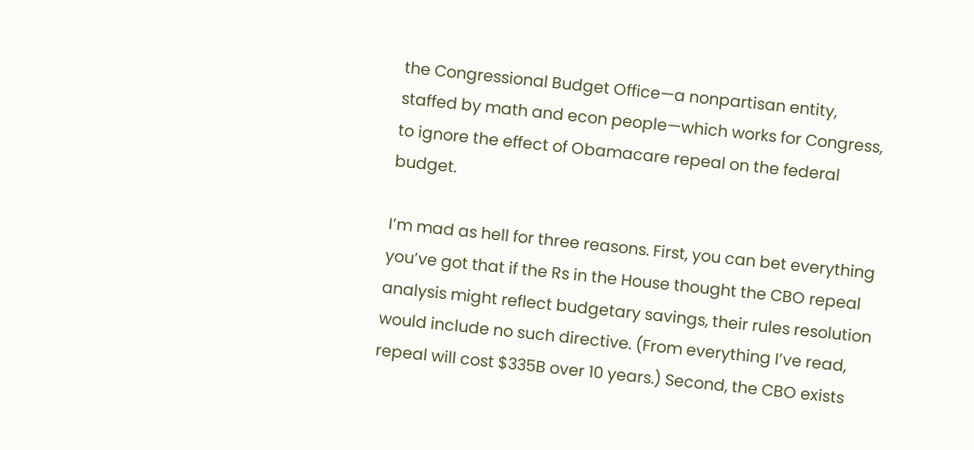the Congressional Budget Office—a nonpartisan entity, staffed by math and econ people—which works for Congress, to ignore the effect of Obamacare repeal on the federal budget.

I’m mad as hell for three reasons. First, you can bet everything you’ve got that if the Rs in the House thought the CBO repeal analysis might reflect budgetary savings, their rules resolution would include no such directive. (From everything I’ve read, repeal will cost $335B over 10 years.) Second, the CBO exists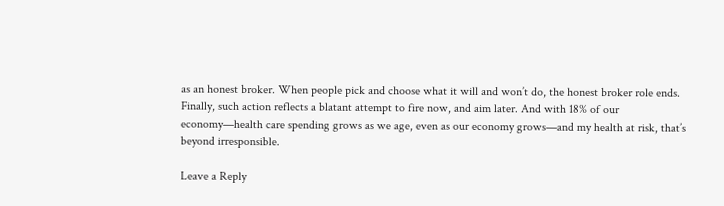as an honest broker. When people pick and choose what it will and won’t do, the honest broker role ends. Finally, such action reflects a blatant attempt to fire now, and aim later. And with 18% of our economy—health care spending grows as we age, even as our economy grows—and my health at risk, that’s beyond irresponsible.

Leave a Reply